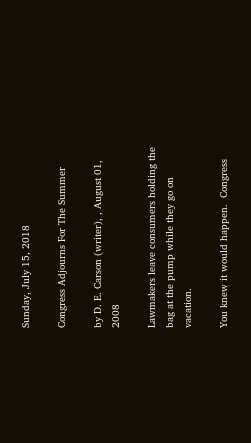Sunday, July 15, 2018

Congress Adjourns For The Summer

by D. E. Carson (writer), , August 01, 2008

Lawmakers leave consumers holding the bag at the pump while they go on vacation.

You knew it would happen.  Congress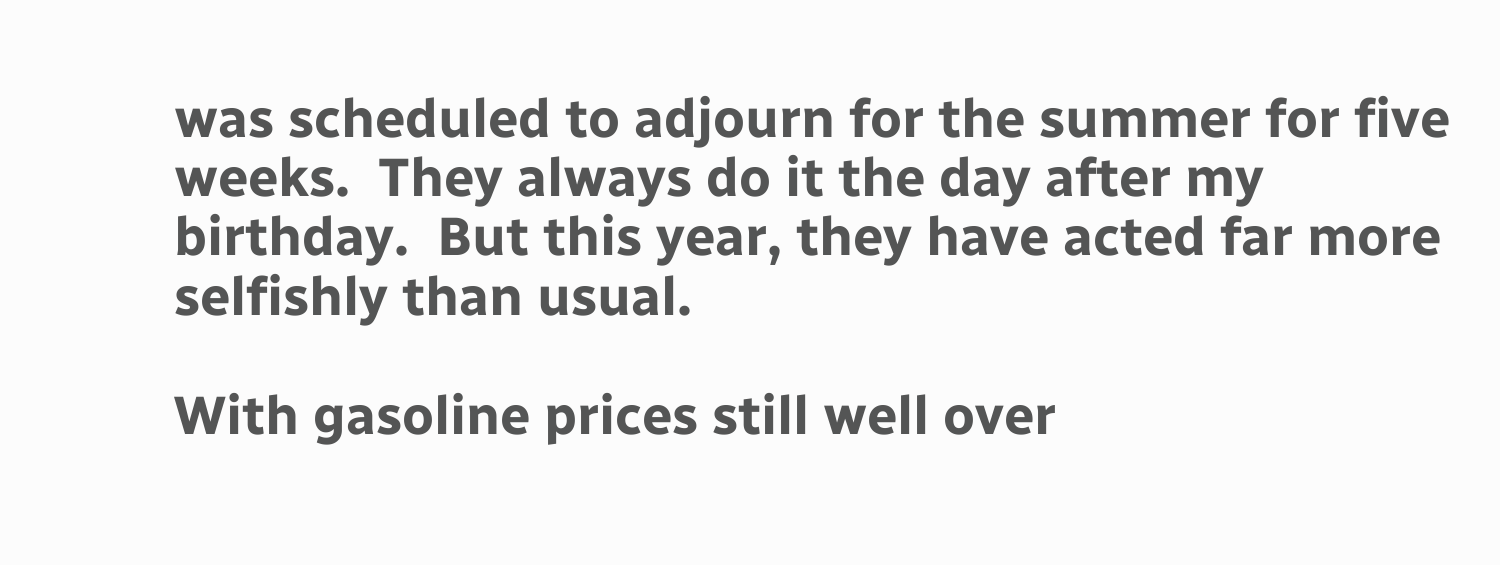was scheduled to adjourn for the summer for five weeks.  They always do it the day after my birthday.  But this year, they have acted far more selfishly than usual.

With gasoline prices still well over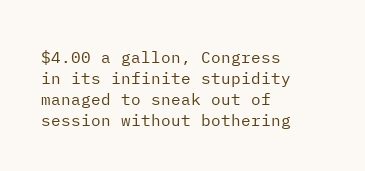$4.00 a gallon, Congress in its infinite stupidity managed to sneak out of session without bothering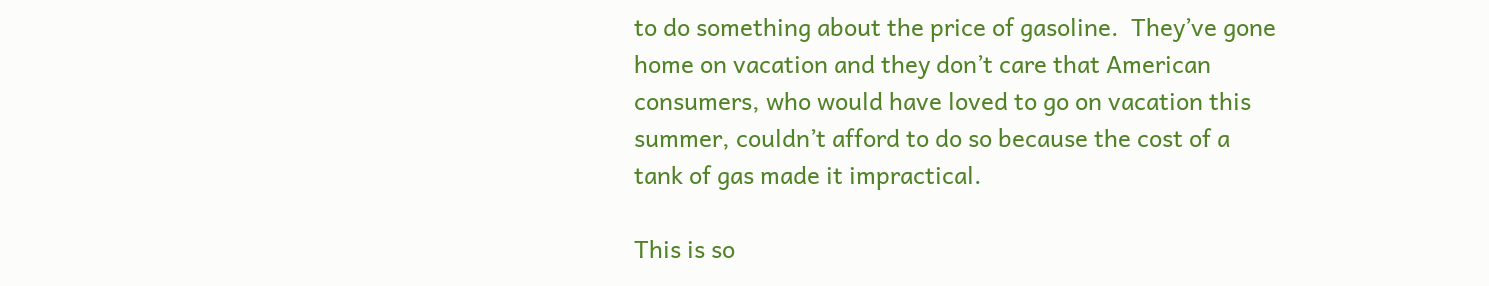to do something about the price of gasoline.  They’ve gone home on vacation and they don’t care that American consumers, who would have loved to go on vacation this summer, couldn’t afford to do so because the cost of a tank of gas made it impractical.

This is so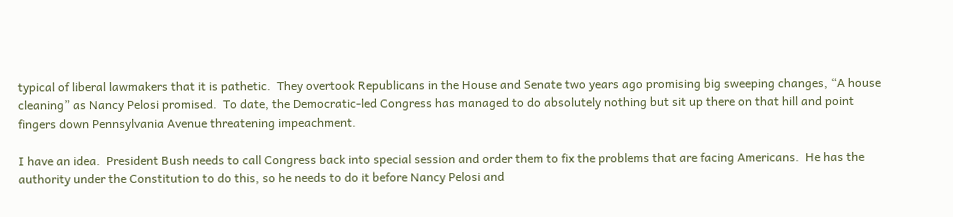typical of liberal lawmakers that it is pathetic.  They overtook Republicans in the House and Senate two years ago promising big sweeping changes, “A house cleaning” as Nancy Pelosi promised.  To date, the Democratic-led Congress has managed to do absolutely nothing but sit up there on that hill and point fingers down Pennsylvania Avenue threatening impeachment.

I have an idea.  President Bush needs to call Congress back into special session and order them to fix the problems that are facing Americans.  He has the authority under the Constitution to do this, so he needs to do it before Nancy Pelosi and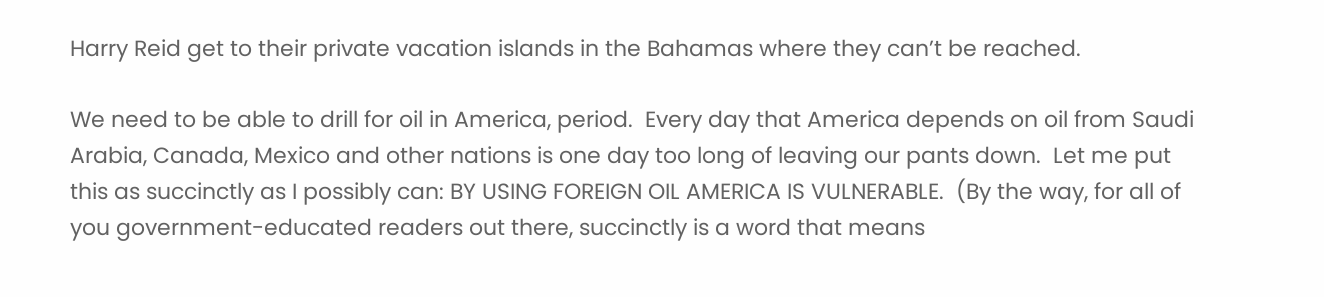Harry Reid get to their private vacation islands in the Bahamas where they can’t be reached.

We need to be able to drill for oil in America, period.  Every day that America depends on oil from Saudi Arabia, Canada, Mexico and other nations is one day too long of leaving our pants down.  Let me put this as succinctly as I possibly can: BY USING FOREIGN OIL AMERICA IS VULNERABLE.  (By the way, for all of you government-educated readers out there, succinctly is a word that means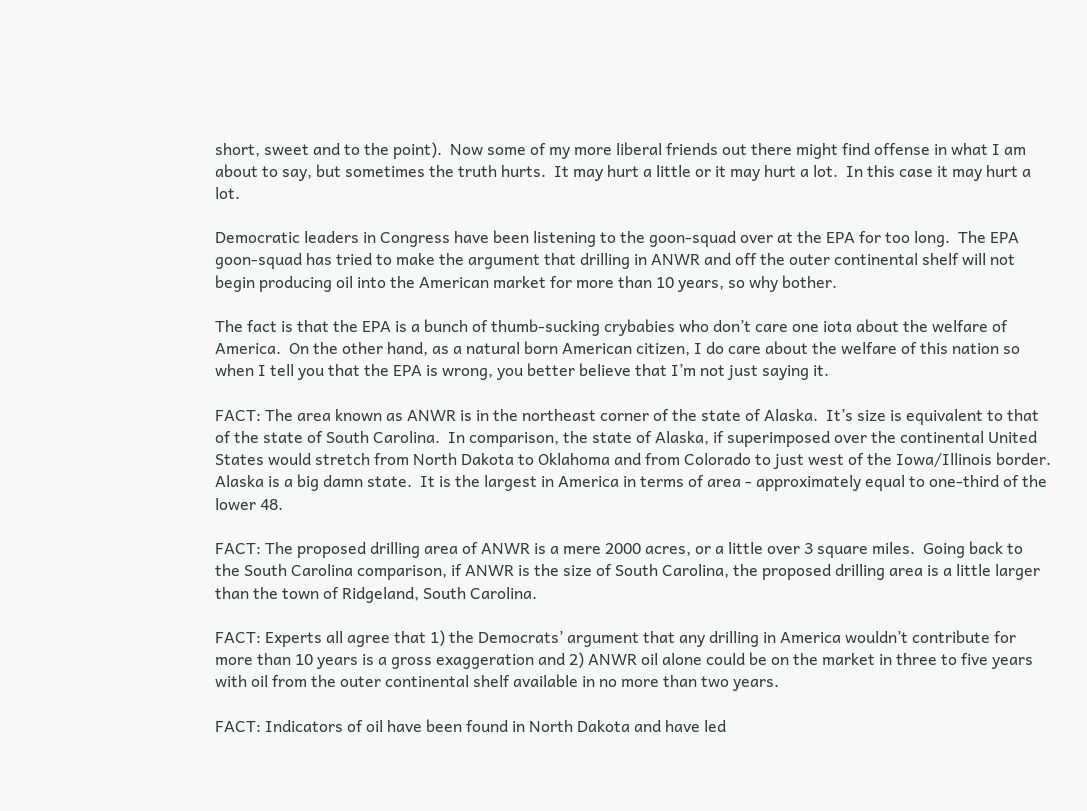short, sweet and to the point).  Now some of my more liberal friends out there might find offense in what I am about to say, but sometimes the truth hurts.  It may hurt a little or it may hurt a lot.  In this case it may hurt a lot.

Democratic leaders in Congress have been listening to the goon-squad over at the EPA for too long.  The EPA goon-squad has tried to make the argument that drilling in ANWR and off the outer continental shelf will not begin producing oil into the American market for more than 10 years, so why bother.

The fact is that the EPA is a bunch of thumb-sucking crybabies who don’t care one iota about the welfare of America.  On the other hand, as a natural born American citizen, I do care about the welfare of this nation so when I tell you that the EPA is wrong, you better believe that I’m not just saying it.

FACT: The area known as ANWR is in the northeast corner of the state of Alaska.  It’s size is equivalent to that of the state of South Carolina.  In comparison, the state of Alaska, if superimposed over the continental United States would stretch from North Dakota to Oklahoma and from Colorado to just west of the Iowa/Illinois border.  Alaska is a big damn state.  It is the largest in America in terms of area - approximately equal to one-third of the lower 48.

FACT: The proposed drilling area of ANWR is a mere 2000 acres, or a little over 3 square miles.  Going back to the South Carolina comparison, if ANWR is the size of South Carolina, the proposed drilling area is a little larger than the town of Ridgeland, South Carolina.

FACT: Experts all agree that 1) the Democrats’ argument that any drilling in America wouldn’t contribute for more than 10 years is a gross exaggeration and 2) ANWR oil alone could be on the market in three to five years with oil from the outer continental shelf available in no more than two years.

FACT: Indicators of oil have been found in North Dakota and have led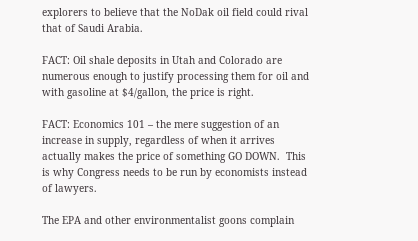explorers to believe that the NoDak oil field could rival that of Saudi Arabia.

FACT: Oil shale deposits in Utah and Colorado are numerous enough to justify processing them for oil and with gasoline at $4/gallon, the price is right.

FACT: Economics 101 – the mere suggestion of an increase in supply, regardless of when it arrives actually makes the price of something GO DOWN.  This is why Congress needs to be run by economists instead of lawyers.

The EPA and other environmentalist goons complain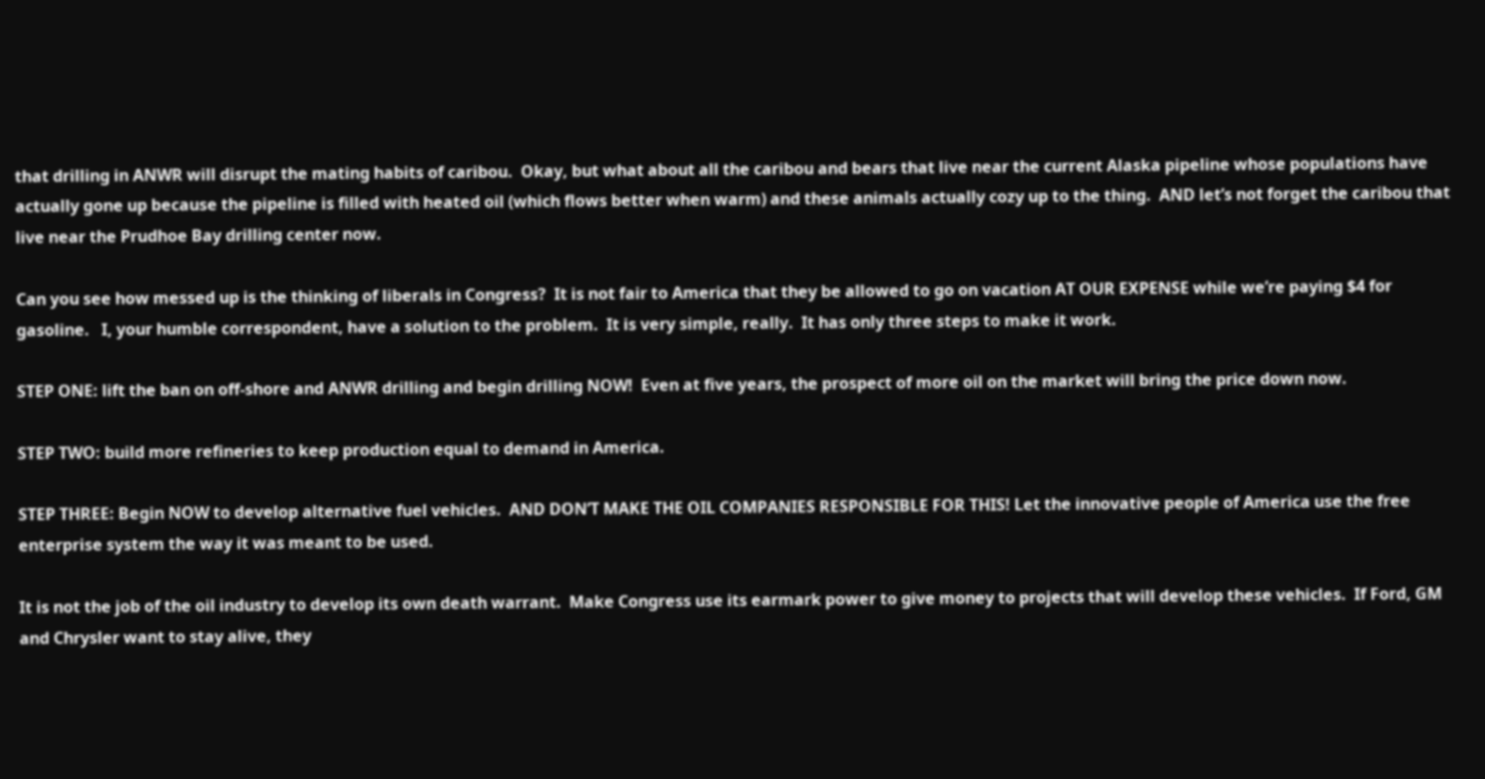that drilling in ANWR will disrupt the mating habits of caribou.  Okay, but what about all the caribou and bears that live near the current Alaska pipeline whose populations have actually gone up because the pipeline is filled with heated oil (which flows better when warm) and these animals actually cozy up to the thing.  AND let’s not forget the caribou that live near the Prudhoe Bay drilling center now.

Can you see how messed up is the thinking of liberals in Congress?  It is not fair to America that they be allowed to go on vacation AT OUR EXPENSE while we’re paying $4 for gasoline.   I, your humble correspondent, have a solution to the problem.  It is very simple, really.  It has only three steps to make it work.

STEP ONE: lift the ban on off-shore and ANWR drilling and begin drilling NOW!  Even at five years, the prospect of more oil on the market will bring the price down now.

STEP TWO: build more refineries to keep production equal to demand in America.

STEP THREE: Begin NOW to develop alternative fuel vehicles.  AND DON’T MAKE THE OIL COMPANIES RESPONSIBLE FOR THIS! Let the innovative people of America use the free enterprise system the way it was meant to be used.

It is not the job of the oil industry to develop its own death warrant.  Make Congress use its earmark power to give money to projects that will develop these vehicles.  If Ford, GM and Chrysler want to stay alive, they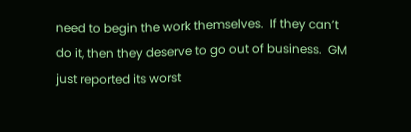need to begin the work themselves.  If they can’t do it, then they deserve to go out of business.  GM just reported its worst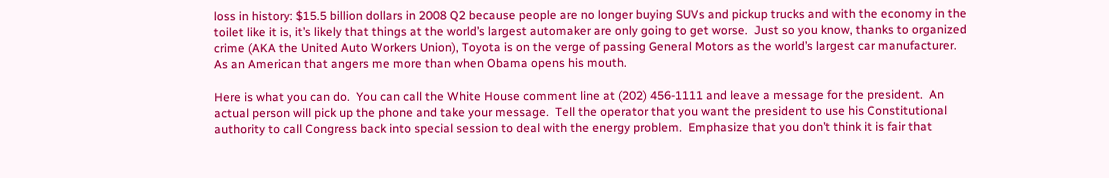loss in history: $15.5 billion dollars in 2008 Q2 because people are no longer buying SUVs and pickup trucks and with the economy in the toilet like it is, it’s likely that things at the world’s largest automaker are only going to get worse.  Just so you know, thanks to organized crime (AKA the United Auto Workers Union), Toyota is on the verge of passing General Motors as the world’s largest car manufacturer.  As an American that angers me more than when Obama opens his mouth.

Here is what you can do.  You can call the White House comment line at (202) 456-1111 and leave a message for the president.  An actual person will pick up the phone and take your message.  Tell the operator that you want the president to use his Constitutional authority to call Congress back into special session to deal with the energy problem.  Emphasize that you don’t think it is fair that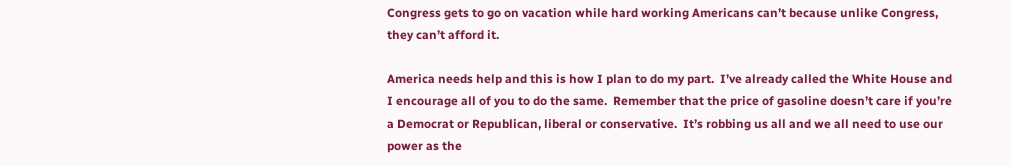Congress gets to go on vacation while hard working Americans can’t because unlike Congress, they can’t afford it.

America needs help and this is how I plan to do my part.  I’ve already called the White House and I encourage all of you to do the same.  Remember that the price of gasoline doesn’t care if you’re a Democrat or Republican, liberal or conservative.  It’s robbing us all and we all need to use our power as the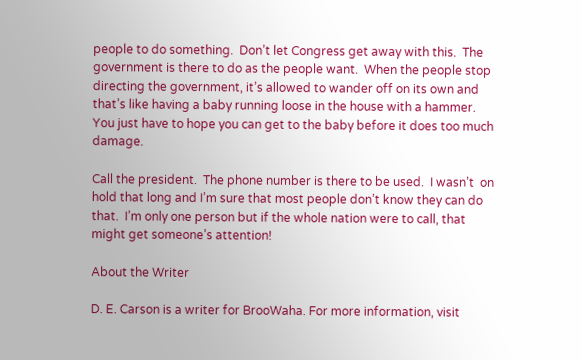people to do something.  Don’t let Congress get away with this.  The government is there to do as the people want.  When the people stop directing the government, it’s allowed to wander off on its own and that’s like having a baby running loose in the house with a hammer.  You just have to hope you can get to the baby before it does too much damage.

Call the president.  The phone number is there to be used.  I wasn’t  on hold that long and I’m sure that most people don’t know they can do that.  I’m only one person but if the whole nation were to call, that might get someone’s attention!

About the Writer

D. E. Carson is a writer for BrooWaha. For more information, visit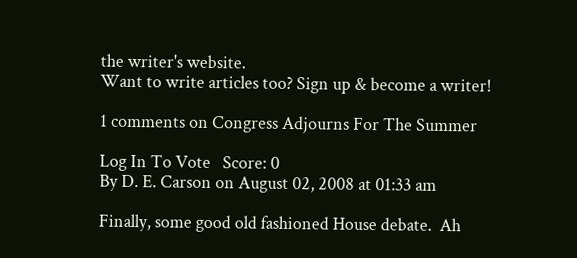the writer's website.
Want to write articles too? Sign up & become a writer!

1 comments on Congress Adjourns For The Summer

Log In To Vote   Score: 0
By D. E. Carson on August 02, 2008 at 01:33 am

Finally, some good old fashioned House debate.  Ah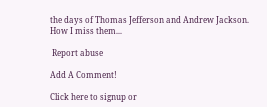the days of Thomas Jefferson and Andrew Jackson.  How I miss them...

 Report abuse

Add A Comment!

Click here to signup or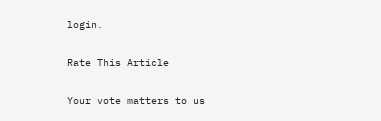login.

Rate This Article

Your vote matters to us